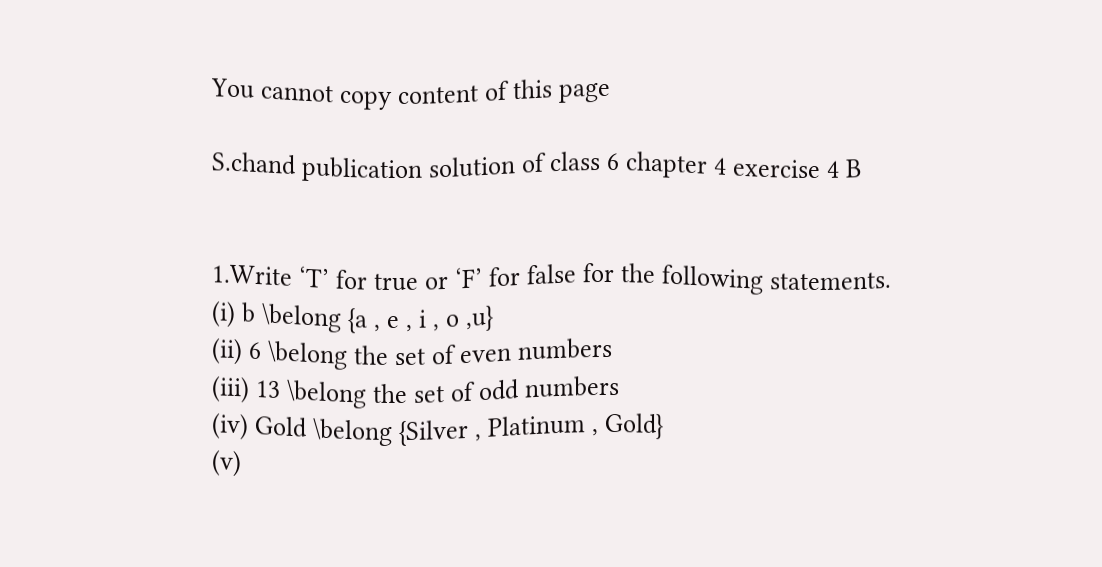You cannot copy content of this page

S.chand publication solution of class 6 chapter 4 exercise 4 B


1.Write ‘T’ for true or ‘F’ for false for the following statements.
(i) b \belong {a , e , i , o ,u}
(ii) 6 \belong the set of even numbers
(iii) 13 \belong the set of odd numbers
(iv) Gold \belong {Silver , Platinum , Gold}
(v)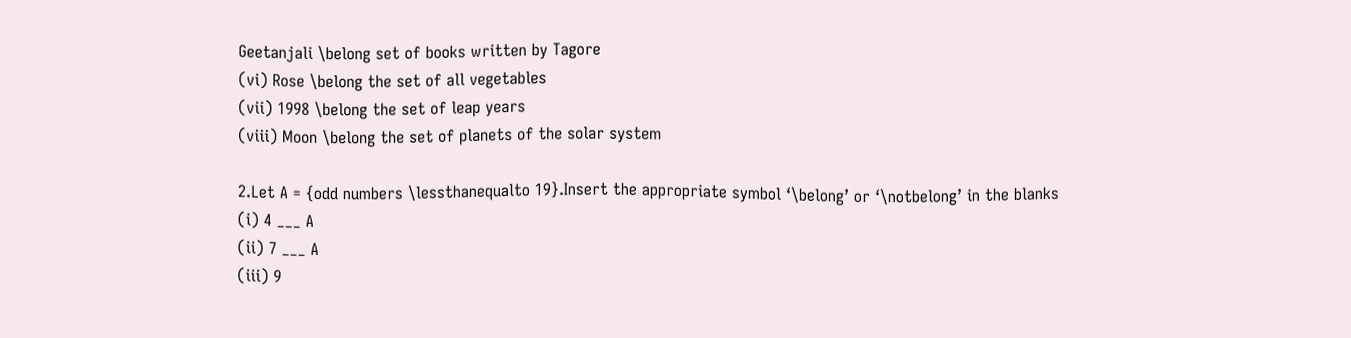Geetanjali \belong set of books written by Tagore
(vi) Rose \belong the set of all vegetables
(vii) 1998 \belong the set of leap years
(viii) Moon \belong the set of planets of the solar system

2.Let A = {odd numbers \lessthanequalto 19}.Insert the appropriate symbol ‘\belong’ or ‘\notbelong’ in the blanks
(i) 4 ___ A
(ii) 7 ___ A
(iii) 9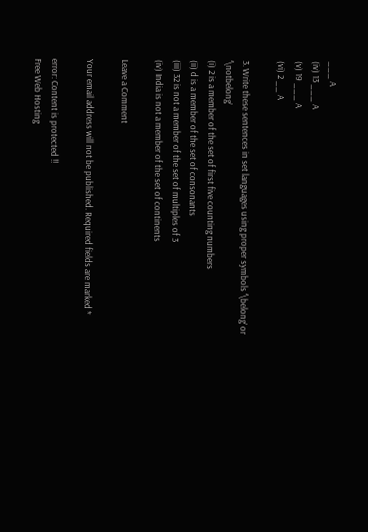___ A
(iv) 13 ___ A
(v) 19 ___ A
(vi) 2 __ A

3. Write these sentences in set languages using proper symbols ‘\belong’ or ‘\notbelong’
(i) 2 is a member of the set of first five counting numbers
(ii) d is a member of the set of consonants
(iii) 32 is not a member of the set of multiples of 3
(iv) India is not a member of the set of continents

Leave a Comment

Your email address will not be published. Required fields are marked *

error: Content is protected !!
Free Web Hosting